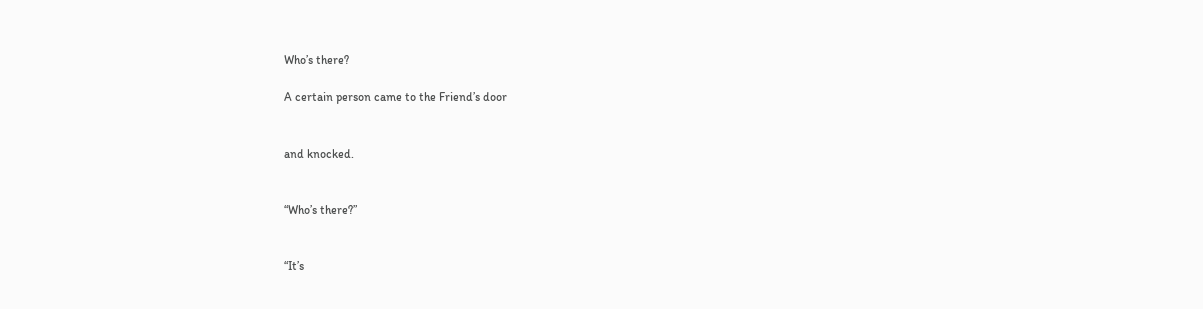Who’s there?

A certain person came to the Friend’s door


and knocked.


“Who’s there?”


“It’s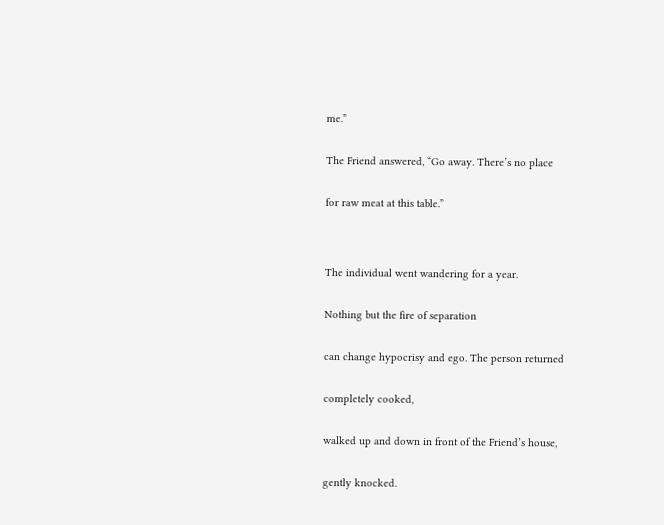me.”


The Friend answered, “Go away. There’s no place


for raw meat at this table.”




The individual went wandering for a year.


Nothing but the fire of separation


can change hypocrisy and ego. The person returned


completely cooked,


walked up and down in front of the Friend’s house,


gently knocked.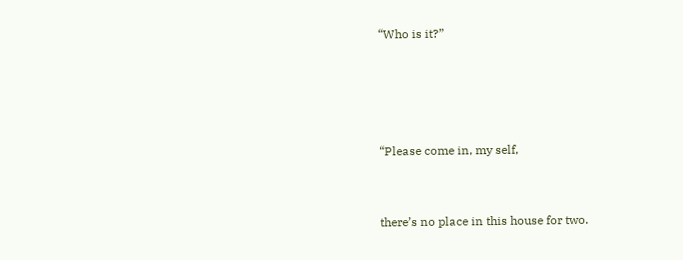“Who is it?”




“Please come in, my self,


there’s no place in this house for two.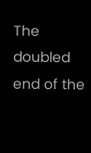The doubled end of the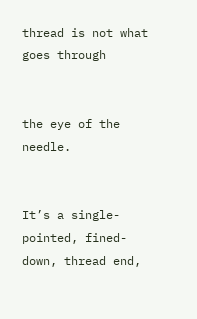thread is not what goes through


the eye of the needle.


It’s a single-pointed, fined-down, thread end,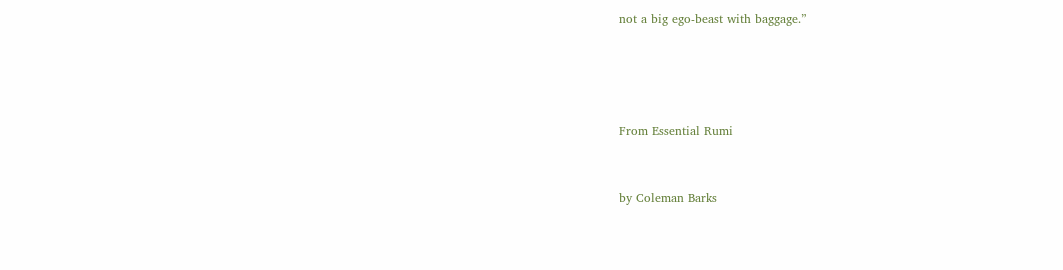not a big ego-beast with baggage.”




From Essential Rumi


by Coleman Barks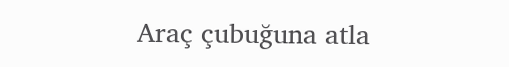Araç çubuğuna atla